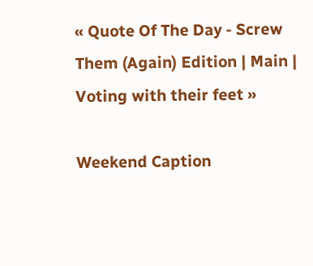« Quote Of The Day - Screw Them (Again) Edition | Main | Voting with their feet »

Weekend Caption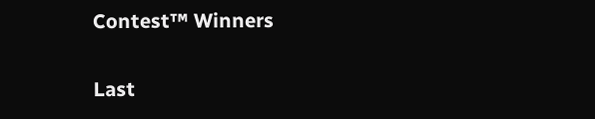Contest™ Winners

Last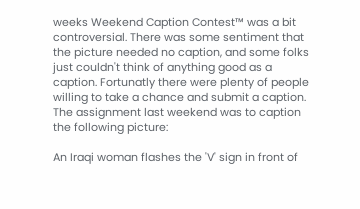weeks Weekend Caption Contest™ was a bit controversial. There was some sentiment that the picture needed no caption, and some folks just couldn't think of anything good as a caption. Fortunatly there were plenty of people willing to take a chance and submit a caption. The assignment last weekend was to caption the following picture:

An Iraqi woman flashes the 'V' sign in front of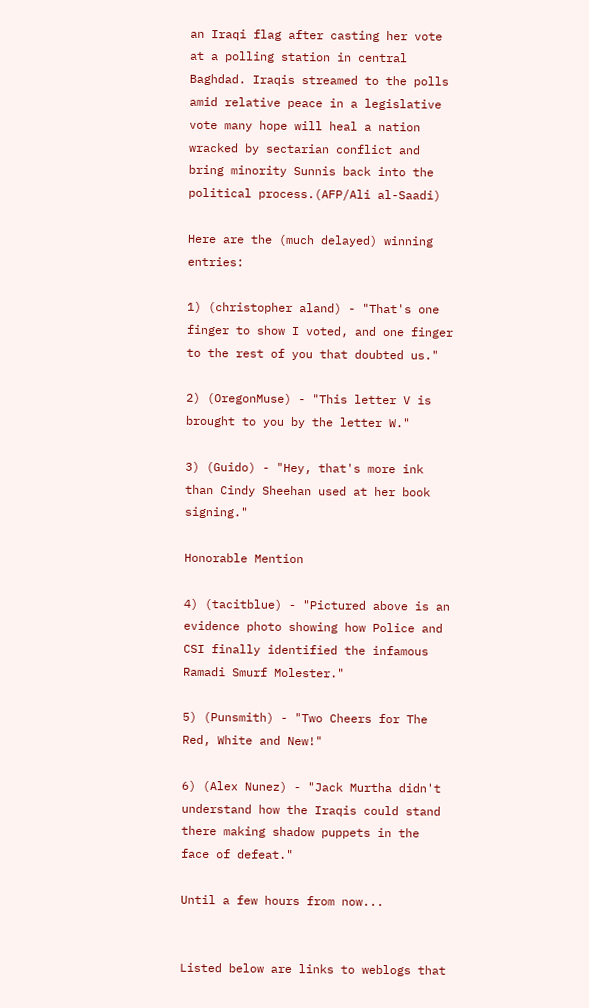an Iraqi flag after casting her vote at a polling station in central Baghdad. Iraqis streamed to the polls amid relative peace in a legislative vote many hope will heal a nation wracked by sectarian conflict and bring minority Sunnis back into the political process.(AFP/Ali al-Saadi)

Here are the (much delayed) winning entries:

1) (christopher aland) - "That's one finger to show I voted, and one finger to the rest of you that doubted us."

2) (OregonMuse) - "This letter V is brought to you by the letter W."

3) (Guido) - "Hey, that's more ink than Cindy Sheehan used at her book signing."

Honorable Mention

4) (tacitblue) - "Pictured above is an evidence photo showing how Police and CSI finally identified the infamous Ramadi Smurf Molester."

5) (Punsmith) - "Two Cheers for The Red, White and New!"

6) (Alex Nunez) - "Jack Murtha didn't understand how the Iraqis could stand there making shadow puppets in the face of defeat."

Until a few hours from now...


Listed below are links to weblogs that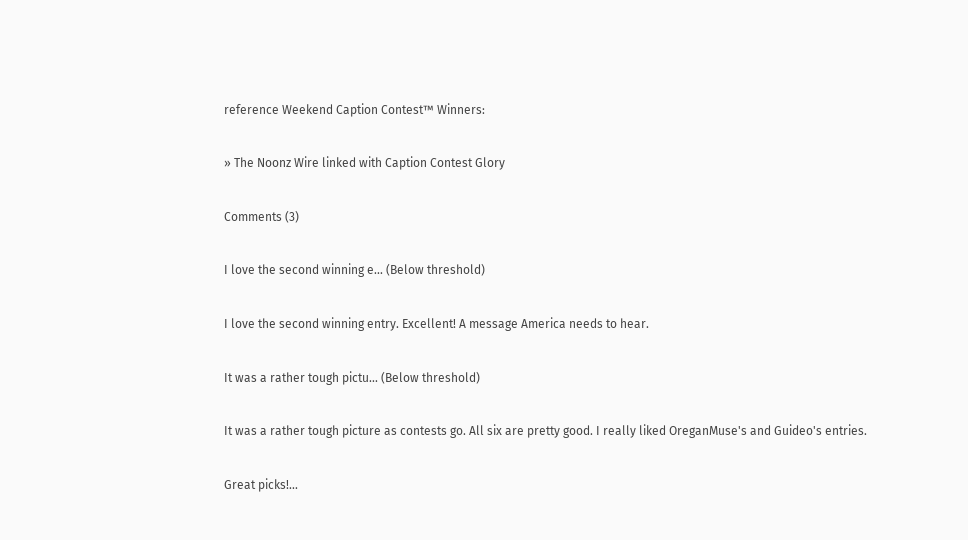reference Weekend Caption Contest™ Winners:

» The Noonz Wire linked with Caption Contest Glory

Comments (3)

I love the second winning e... (Below threshold)

I love the second winning entry. Excellent! A message America needs to hear.

It was a rather tough pictu... (Below threshold)

It was a rather tough picture as contests go. All six are pretty good. I really liked OreganMuse's and Guideo's entries.

Great picks!...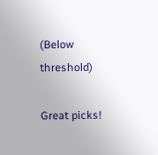(Below threshold)

Great picks!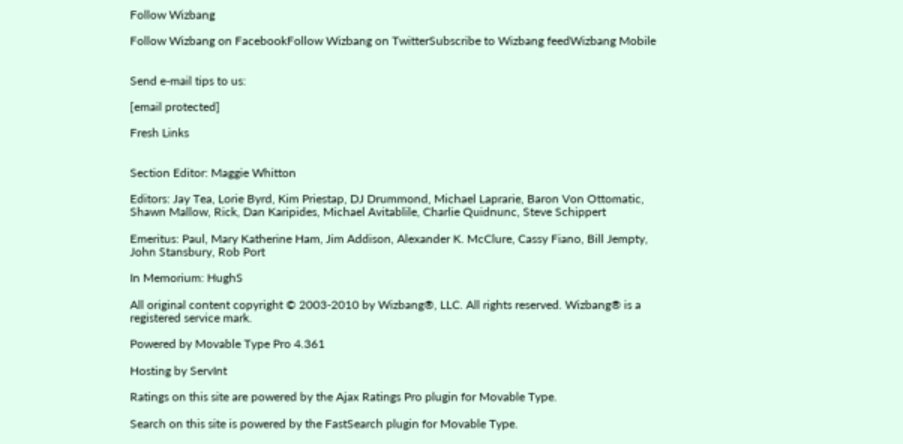Follow Wizbang

Follow Wizbang on FacebookFollow Wizbang on TwitterSubscribe to Wizbang feedWizbang Mobile


Send e-mail tips to us:

[email protected]

Fresh Links


Section Editor: Maggie Whitton

Editors: Jay Tea, Lorie Byrd, Kim Priestap, DJ Drummond, Michael Laprarie, Baron Von Ottomatic, Shawn Mallow, Rick, Dan Karipides, Michael Avitablile, Charlie Quidnunc, Steve Schippert

Emeritus: Paul, Mary Katherine Ham, Jim Addison, Alexander K. McClure, Cassy Fiano, Bill Jempty, John Stansbury, Rob Port

In Memorium: HughS

All original content copyright © 2003-2010 by Wizbang®, LLC. All rights reserved. Wizbang® is a registered service mark.

Powered by Movable Type Pro 4.361

Hosting by ServInt

Ratings on this site are powered by the Ajax Ratings Pro plugin for Movable Type.

Search on this site is powered by the FastSearch plugin for Movable Type.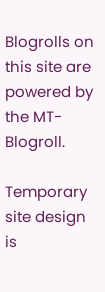Blogrolls on this site are powered by the MT-Blogroll.

Temporary site design is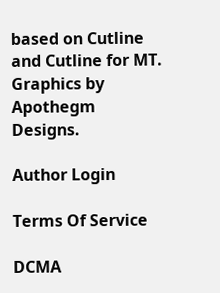based on Cutline and Cutline for MT. Graphics by Apothegm Designs.

Author Login

Terms Of Service

DCMA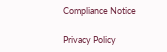Compliance Notice

Privacy Policy